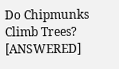Do Chipmunks Climb Trees? [ANSWERED]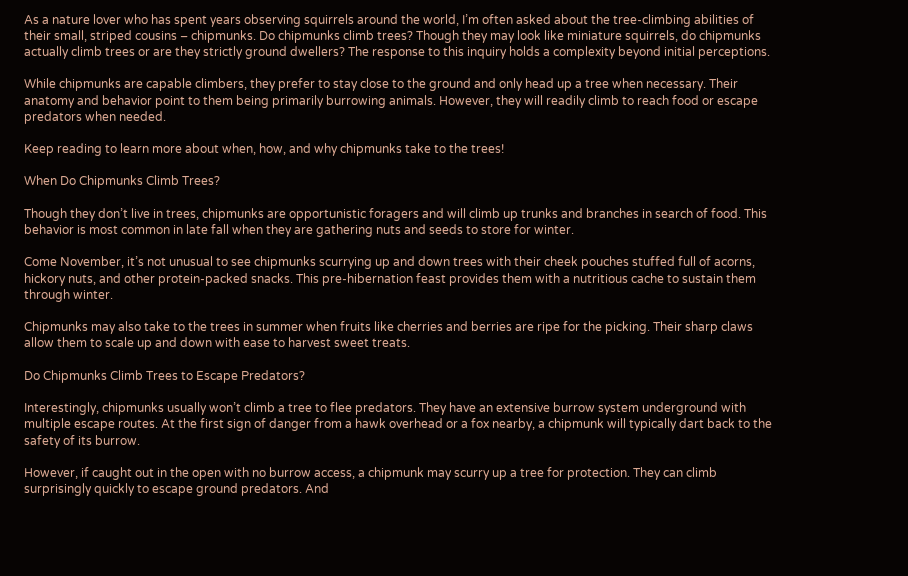As a nature lover who has spent years observing squirrels around the world, I’m often asked about the tree-climbing abilities of their small, striped cousins – chipmunks. Do chipmunks climb trees? Though they may look like miniature squirrels, do chipmunks actually climb trees or are they strictly ground dwellers? The response to this inquiry holds a complexity beyond initial perceptions.

While chipmunks are capable climbers, they prefer to stay close to the ground and only head up a tree when necessary. Their anatomy and behavior point to them being primarily burrowing animals. However, they will readily climb to reach food or escape predators when needed.

Keep reading to learn more about when, how, and why chipmunks take to the trees!

When Do Chipmunks Climb Trees?

Though they don’t live in trees, chipmunks are opportunistic foragers and will climb up trunks and branches in search of food. This behavior is most common in late fall when they are gathering nuts and seeds to store for winter.

Come November, it’s not unusual to see chipmunks scurrying up and down trees with their cheek pouches stuffed full of acorns, hickory nuts, and other protein-packed snacks. This pre-hibernation feast provides them with a nutritious cache to sustain them through winter.

Chipmunks may also take to the trees in summer when fruits like cherries and berries are ripe for the picking. Their sharp claws allow them to scale up and down with ease to harvest sweet treats.

Do Chipmunks Climb Trees to Escape Predators?

Interestingly, chipmunks usually won’t climb a tree to flee predators. They have an extensive burrow system underground with multiple escape routes. At the first sign of danger from a hawk overhead or a fox nearby, a chipmunk will typically dart back to the safety of its burrow.

However, if caught out in the open with no burrow access, a chipmunk may scurry up a tree for protection. They can climb surprisingly quickly to escape ground predators. And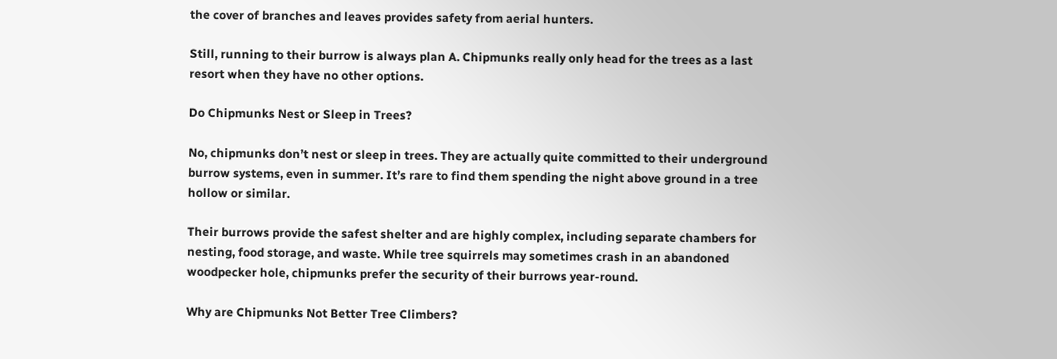the cover of branches and leaves provides safety from aerial hunters.

Still, running to their burrow is always plan A. Chipmunks really only head for the trees as a last resort when they have no other options.

Do Chipmunks Nest or Sleep in Trees?

No, chipmunks don’t nest or sleep in trees. They are actually quite committed to their underground burrow systems, even in summer. It’s rare to find them spending the night above ground in a tree hollow or similar.

Their burrows provide the safest shelter and are highly complex, including separate chambers for nesting, food storage, and waste. While tree squirrels may sometimes crash in an abandoned woodpecker hole, chipmunks prefer the security of their burrows year-round.

Why are Chipmunks Not Better Tree Climbers?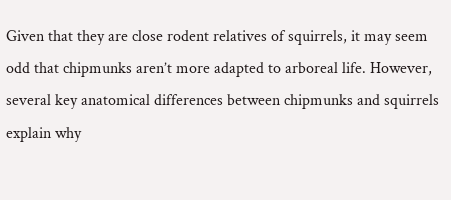Given that they are close rodent relatives of squirrels, it may seem odd that chipmunks aren’t more adapted to arboreal life. However, several key anatomical differences between chipmunks and squirrels explain why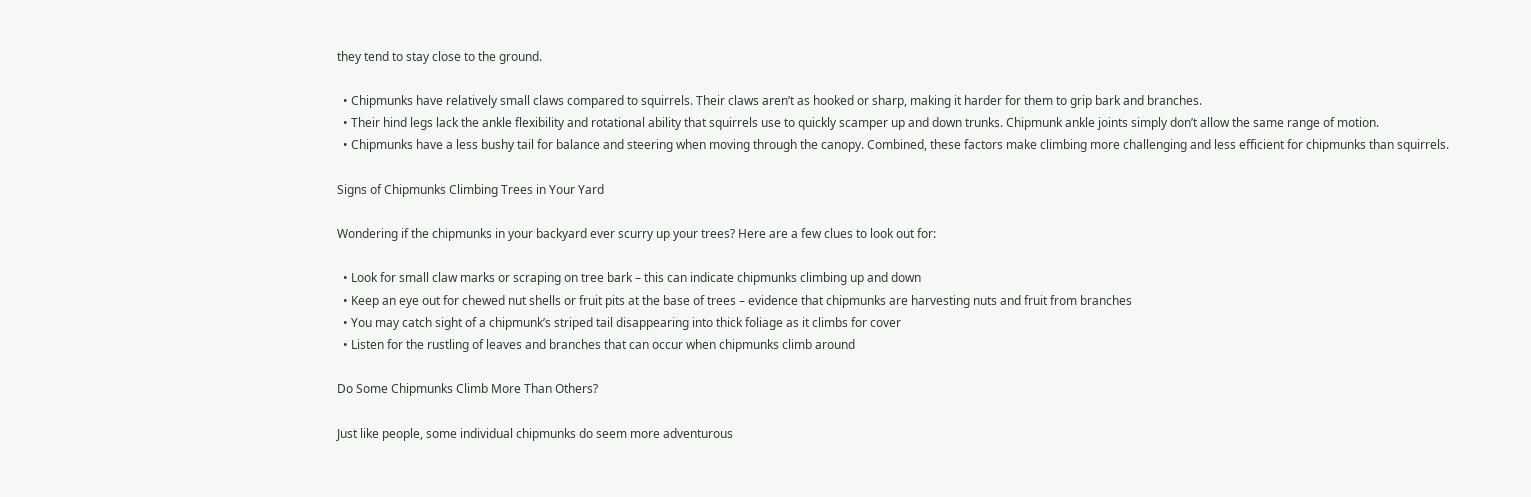they tend to stay close to the ground.

  • Chipmunks have relatively small claws compared to squirrels. Their claws aren’t as hooked or sharp, making it harder for them to grip bark and branches.
  • Their hind legs lack the ankle flexibility and rotational ability that squirrels use to quickly scamper up and down trunks. Chipmunk ankle joints simply don’t allow the same range of motion.
  • Chipmunks have a less bushy tail for balance and steering when moving through the canopy. Combined, these factors make climbing more challenging and less efficient for chipmunks than squirrels.

Signs of Chipmunks Climbing Trees in Your Yard

Wondering if the chipmunks in your backyard ever scurry up your trees? Here are a few clues to look out for:

  • Look for small claw marks or scraping on tree bark – this can indicate chipmunks climbing up and down
  • Keep an eye out for chewed nut shells or fruit pits at the base of trees – evidence that chipmunks are harvesting nuts and fruit from branches
  • You may catch sight of a chipmunk’s striped tail disappearing into thick foliage as it climbs for cover
  • Listen for the rustling of leaves and branches that can occur when chipmunks climb around

Do Some Chipmunks Climb More Than Others?

Just like people, some individual chipmunks do seem more adventurous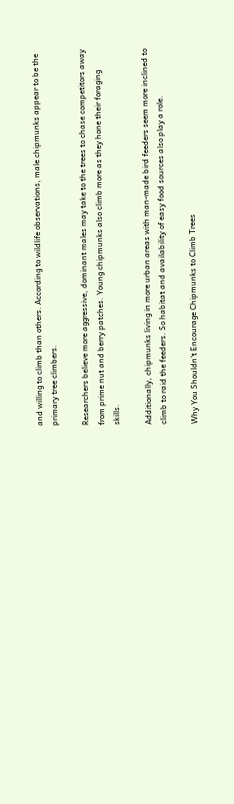and willing to climb than others. According to wildlife observations, male chipmunks appear to be the primary tree climbers.

Researchers believe more aggressive, dominant males may take to the trees to chase competitors away from prime nut and berry patches. Young chipmunks also climb more as they hone their foraging skills.

Additionally, chipmunks living in more urban areas with man-made bird feeders seem more inclined to climb to raid the feeders. So habitat and availability of easy food sources also play a role.

Why You Shouldn’t Encourage Chipmunks to Climb Trees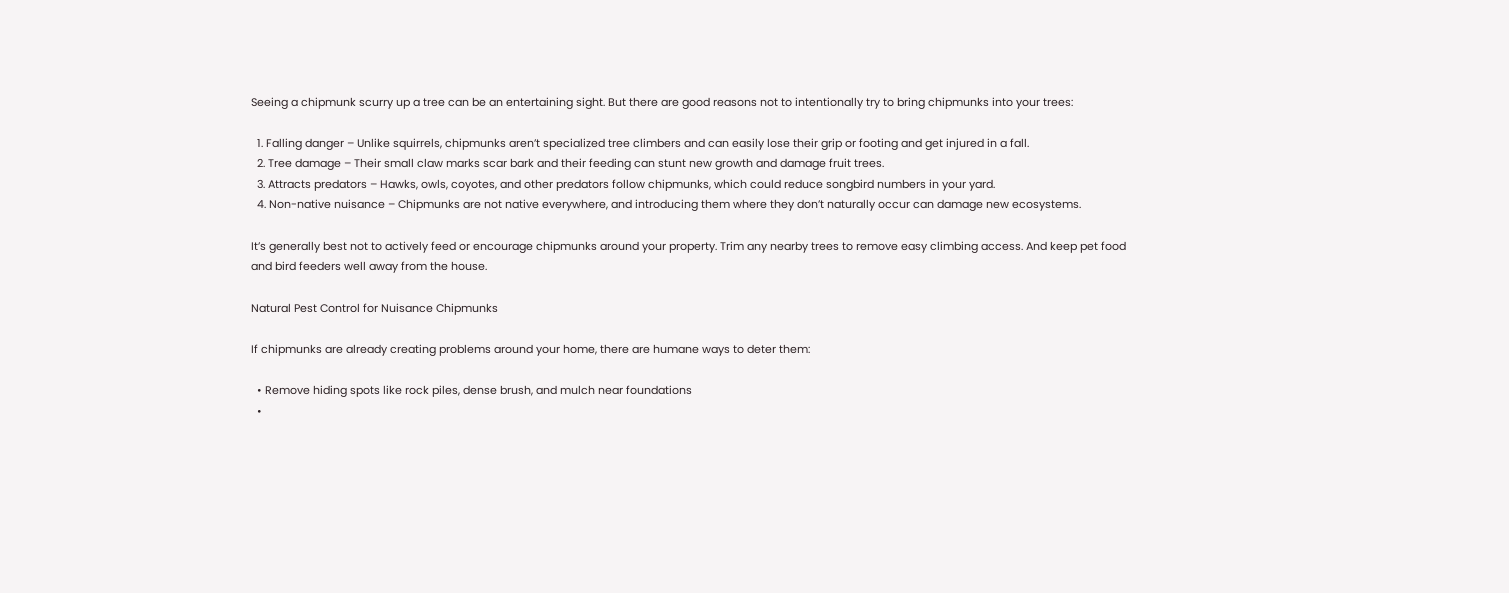Seeing a chipmunk scurry up a tree can be an entertaining sight. But there are good reasons not to intentionally try to bring chipmunks into your trees:

  1. Falling danger – Unlike squirrels, chipmunks aren’t specialized tree climbers and can easily lose their grip or footing and get injured in a fall.
  2. Tree damage – Their small claw marks scar bark and their feeding can stunt new growth and damage fruit trees.
  3. Attracts predators – Hawks, owls, coyotes, and other predators follow chipmunks, which could reduce songbird numbers in your yard.
  4. Non-native nuisance – Chipmunks are not native everywhere, and introducing them where they don’t naturally occur can damage new ecosystems.

It’s generally best not to actively feed or encourage chipmunks around your property. Trim any nearby trees to remove easy climbing access. And keep pet food and bird feeders well away from the house.

Natural Pest Control for Nuisance Chipmunks

If chipmunks are already creating problems around your home, there are humane ways to deter them:

  • Remove hiding spots like rock piles, dense brush, and mulch near foundations
  •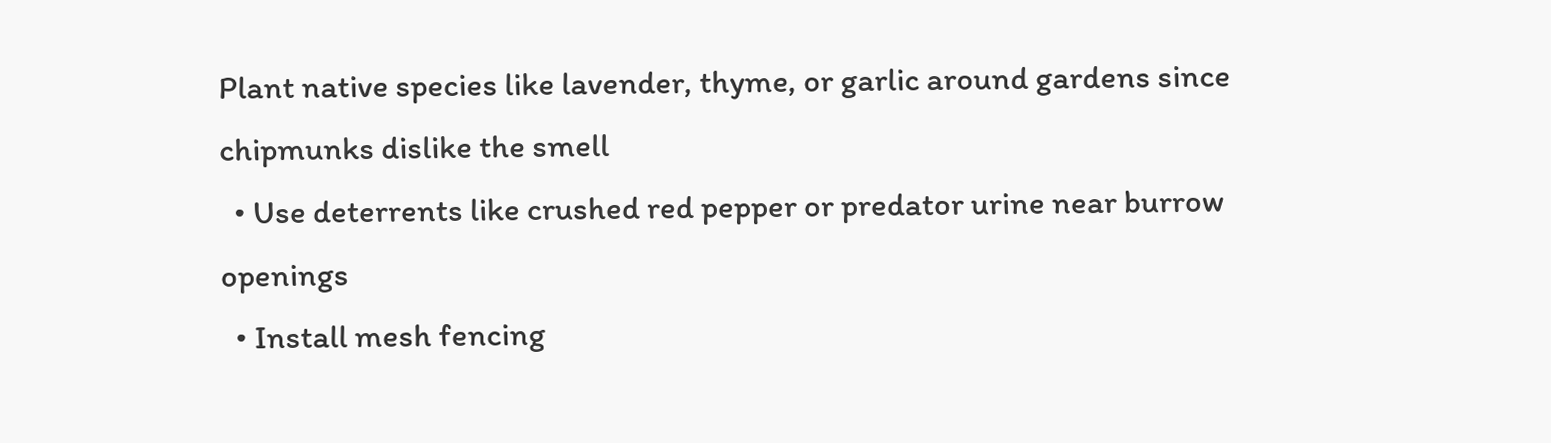Plant native species like lavender, thyme, or garlic around gardens since chipmunks dislike the smell
  • Use deterrents like crushed red pepper or predator urine near burrow openings
  • Install mesh fencing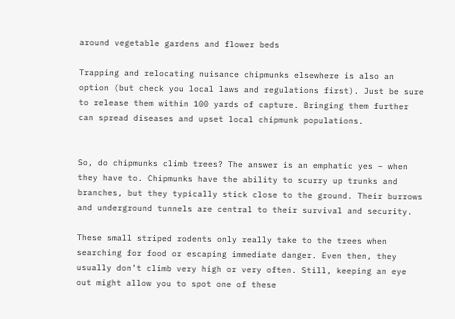around vegetable gardens and flower beds

Trapping and relocating nuisance chipmunks elsewhere is also an option (but check you local laws and regulations first). Just be sure to release them within 100 yards of capture. Bringing them further can spread diseases and upset local chipmunk populations.


So, do chipmunks climb trees? The answer is an emphatic yes – when they have to. Chipmunks have the ability to scurry up trunks and branches, but they typically stick close to the ground. Their burrows and underground tunnels are central to their survival and security.

These small striped rodents only really take to the trees when searching for food or escaping immediate danger. Even then, they usually don’t climb very high or very often. Still, keeping an eye out might allow you to spot one of these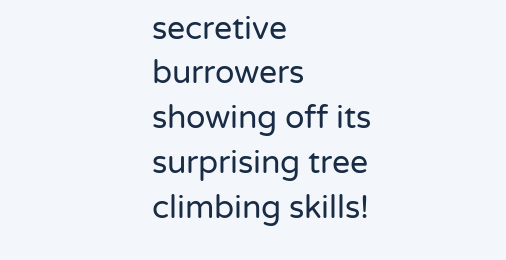secretive burrowers showing off its surprising tree climbing skills!